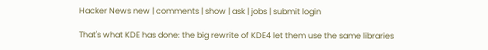Hacker News new | comments | show | ask | jobs | submit login

That's what KDE has done: the big rewrite of KDE4 let them use the same libraries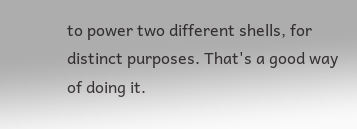to power two different shells, for distinct purposes. That's a good way of doing it.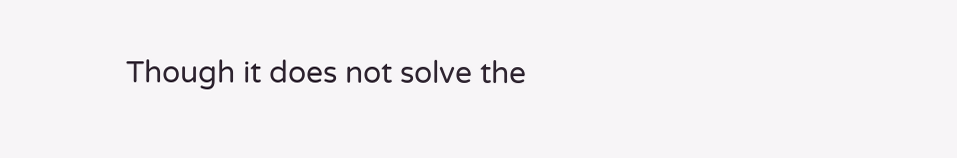Though it does not solve the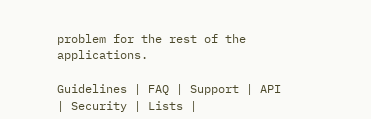problem for the rest of the applications.

Guidelines | FAQ | Support | API | Security | Lists |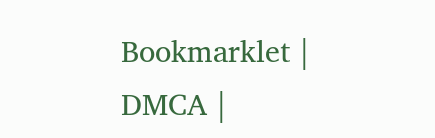Bookmarklet | DMCA |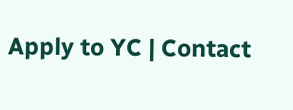Apply to YC | Contact